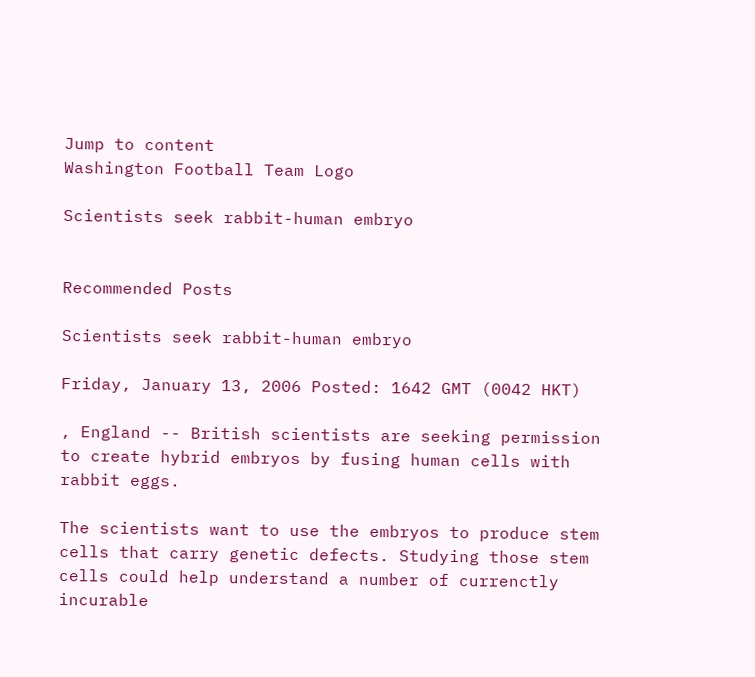Jump to content
Washington Football Team Logo

Scientists seek rabbit-human embryo


Recommended Posts

Scientists seek rabbit-human embryo

Friday, January 13, 2006 Posted: 1642 GMT (0042 HKT)

, England -- British scientists are seeking permission to create hybrid embryos by fusing human cells with rabbit eggs.

The scientists want to use the embryos to produce stem cells that carry genetic defects. Studying those stem cells could help understand a number of currenctly incurable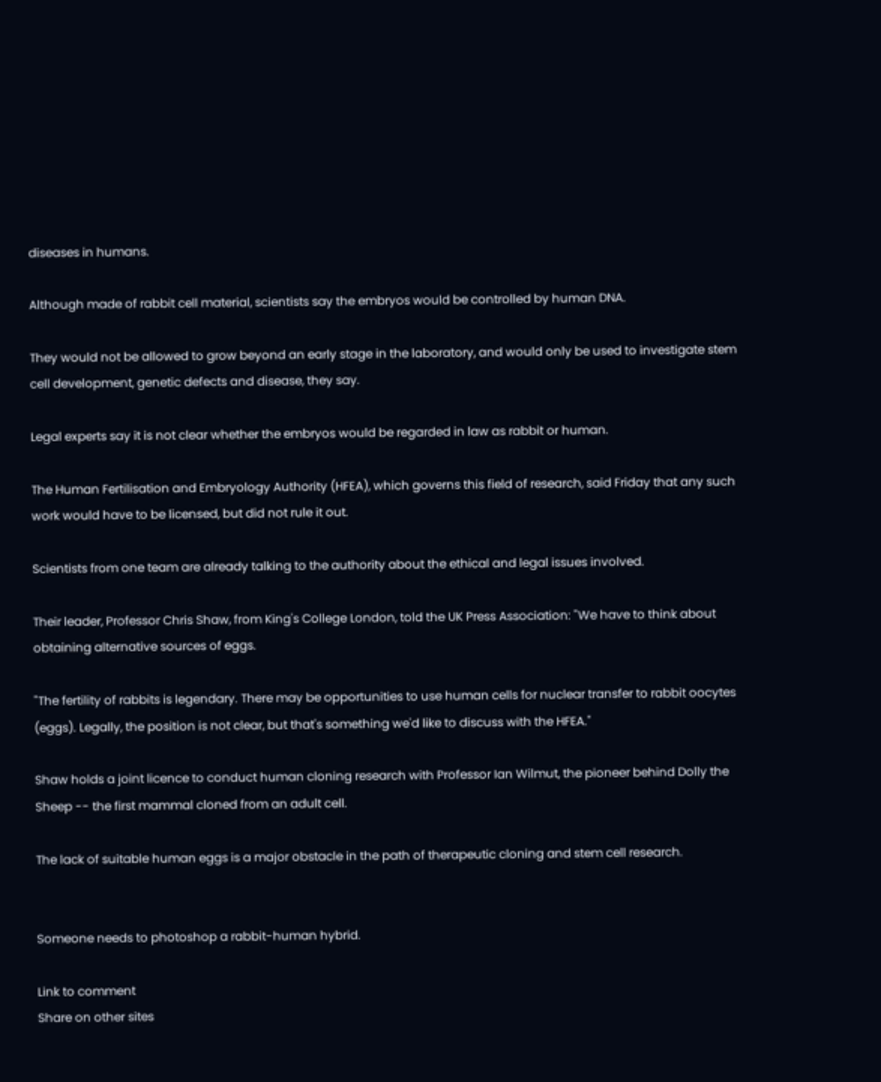diseases in humans.

Although made of rabbit cell material, scientists say the embryos would be controlled by human DNA.

They would not be allowed to grow beyond an early stage in the laboratory, and would only be used to investigate stem cell development, genetic defects and disease, they say.

Legal experts say it is not clear whether the embryos would be regarded in law as rabbit or human.

The Human Fertilisation and Embryology Authority (HFEA), which governs this field of research, said Friday that any such work would have to be licensed, but did not rule it out.

Scientists from one team are already talking to the authority about the ethical and legal issues involved.

Their leader, Professor Chris Shaw, from King's College London, told the UK Press Association: "We have to think about obtaining alternative sources of eggs.

"The fertility of rabbits is legendary. There may be opportunities to use human cells for nuclear transfer to rabbit oocytes (eggs). Legally, the position is not clear, but that's something we'd like to discuss with the HFEA."

Shaw holds a joint licence to conduct human cloning research with Professor Ian Wilmut, the pioneer behind Dolly the Sheep -- the first mammal cloned from an adult cell.

The lack of suitable human eggs is a major obstacle in the path of therapeutic cloning and stem cell research.


Someone needs to photoshop a rabbit-human hybrid.

Link to comment
Share on other sites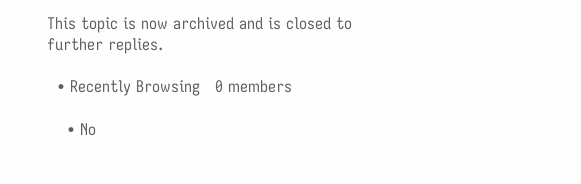This topic is now archived and is closed to further replies.

  • Recently Browsing   0 members

    • No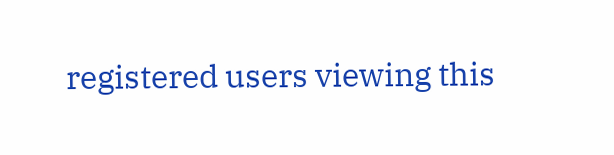registered users viewing this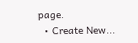page.
  • Create New...